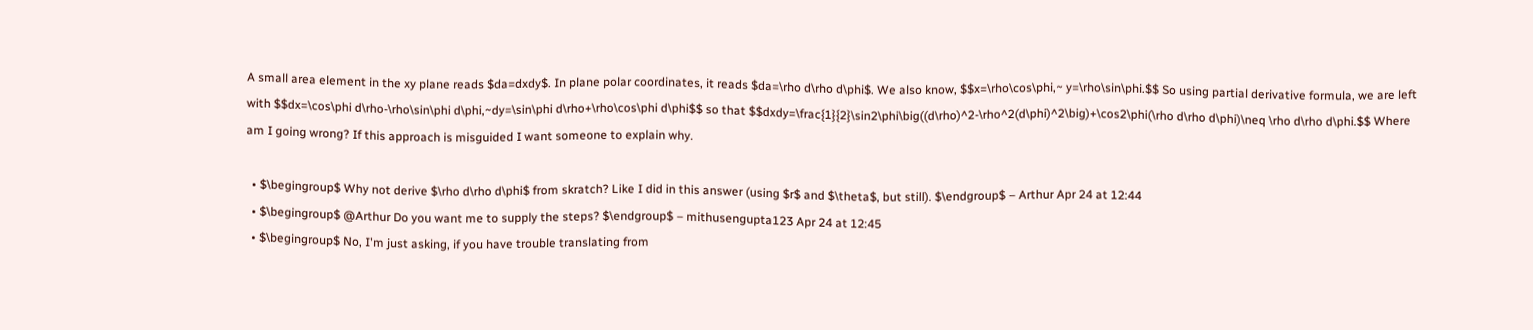A small area element in the xy plane reads $da=dxdy$. In plane polar coordinates, it reads $da=\rho d\rho d\phi$. We also know, $$x=\rho\cos\phi,~ y=\rho\sin\phi.$$ So using partial derivative formula, we are left with $$dx=\cos\phi d\rho-\rho\sin\phi d\phi,~dy=\sin\phi d\rho+\rho\cos\phi d\phi$$ so that $$dxdy=\frac{1}{2}\sin2\phi\big((d\rho)^2-\rho^2(d\phi)^2\big)+\cos2\phi(\rho d\rho d\phi)\neq \rho d\rho d\phi.$$ Where am I going wrong? If this approach is misguided I want someone to explain why.

  • $\begingroup$ Why not derive $\rho d\rho d\phi$ from skratch? Like I did in this answer (using $r$ and $\theta$, but still). $\endgroup$ – Arthur Apr 24 at 12:44
  • $\begingroup$ @Arthur Do you want me to supply the steps? $\endgroup$ – mithusengupta123 Apr 24 at 12:45
  • $\begingroup$ No, I'm just asking, if you have trouble translating from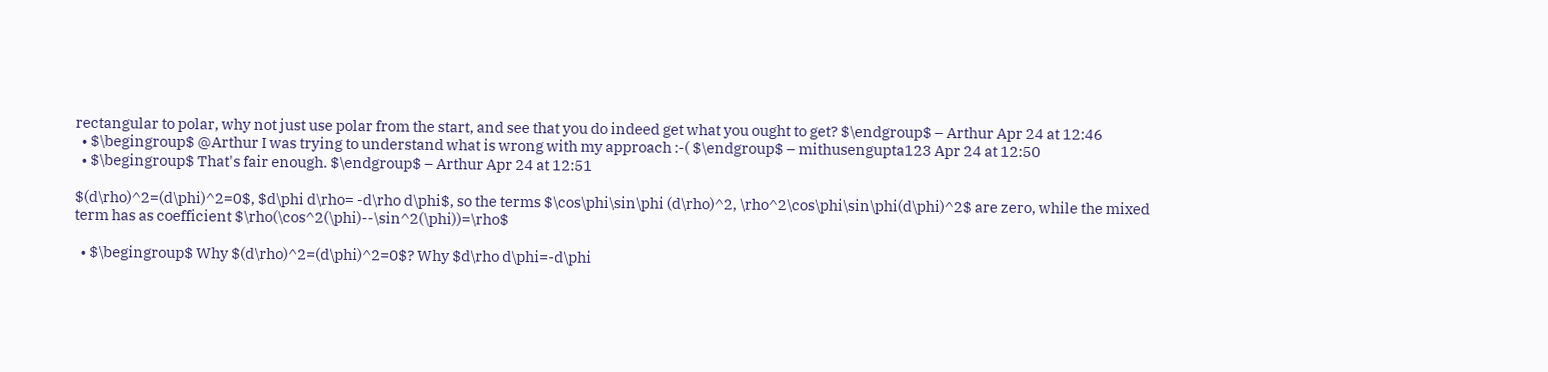rectangular to polar, why not just use polar from the start, and see that you do indeed get what you ought to get? $\endgroup$ – Arthur Apr 24 at 12:46
  • $\begingroup$ @Arthur I was trying to understand what is wrong with my approach :-( $\endgroup$ – mithusengupta123 Apr 24 at 12:50
  • $\begingroup$ That's fair enough. $\endgroup$ – Arthur Apr 24 at 12:51

$(d\rho)^2=(d\phi)^2=0$, $d\phi d\rho= -d\rho d\phi$, so the terms $\cos\phi\sin\phi (d\rho)^2, \rho^2\cos\phi\sin\phi(d\phi)^2$ are zero, while the mixed term has as coefficient $\rho(\cos^2(\phi)--\sin^2(\phi))=\rho$

  • $\begingroup$ Why $(d\rho)^2=(d\phi)^2=0$? Why $d\rho d\phi=-d\phi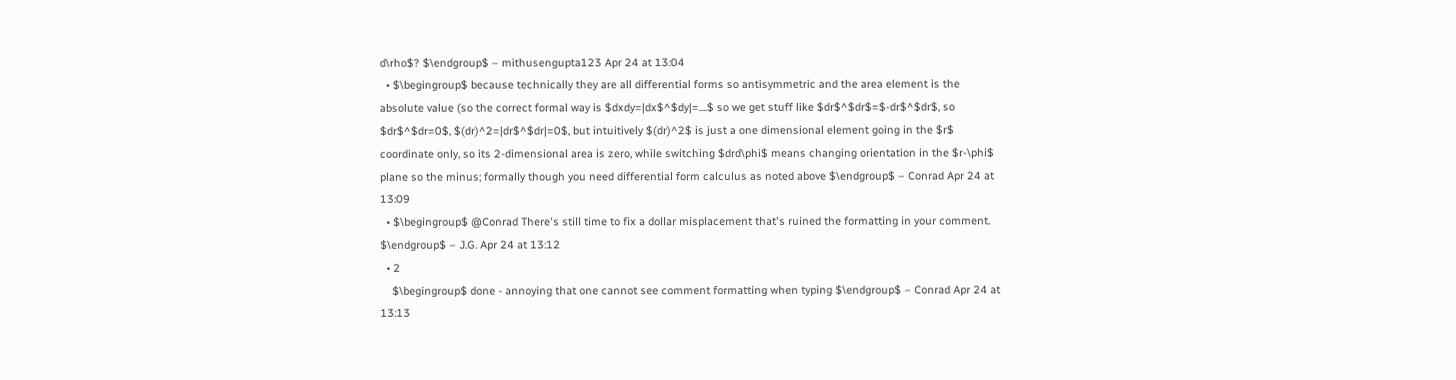d\rho$? $\endgroup$ – mithusengupta123 Apr 24 at 13:04
  • $\begingroup$ because technically they are all differential forms so antisymmetric and the area element is the absolute value (so the correct formal way is $dxdy=|dx$^$dy|=....$ so we get stuff like $dr$^$dr$=$-dr$^$dr$, so $dr$^$dr=0$, $(dr)^2=|dr$^$dr|=0$, but intuitively $(dr)^2$ is just a one dimensional element going in the $r$ coordinate only, so its 2-dimensional area is zero, while switching $drd\phi$ means changing orientation in the $r-\phi$ plane so the minus; formally though you need differential form calculus as noted above $\endgroup$ – Conrad Apr 24 at 13:09
  • $\begingroup$ @Conrad There's still time to fix a dollar misplacement that's ruined the formatting in your comment. $\endgroup$ – J.G. Apr 24 at 13:12
  • 2
    $\begingroup$ done - annoying that one cannot see comment formatting when typing $\endgroup$ – Conrad Apr 24 at 13:13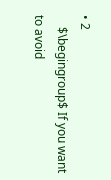• 2
    $\begingroup$ If you want to avoid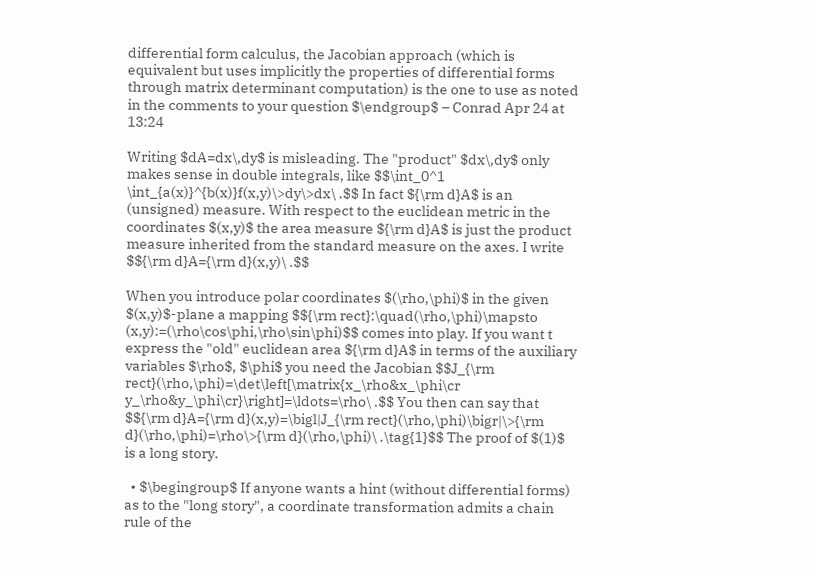differential form calculus, the Jacobian approach (which is equivalent but uses implicitly the properties of differential forms through matrix determinant computation) is the one to use as noted in the comments to your question $\endgroup$ – Conrad Apr 24 at 13:24

Writing $dA=dx\,dy$ is misleading. The "product" $dx\,dy$ only makes sense in double integrals, like $$\int_0^1 \int_{a(x)}^{b(x)}f(x,y)\>dy\>dx\ .$$ In fact ${\rm d}A$ is an (unsigned) measure. With respect to the euclidean metric in the coordinates $(x,y)$ the area measure ${\rm d}A$ is just the product measure inherited from the standard measure on the axes. I write $${\rm d}A={\rm d}(x,y)\ .$$

When you introduce polar coordinates $(\rho,\phi)$ in the given $(x,y)$-plane a mapping $${\rm rect}:\quad(\rho,\phi)\mapsto (x,y):=(\rho\cos\phi,\rho\sin\phi)$$ comes into play. If you want t express the "old" euclidean area ${\rm d}A$ in terms of the auxiliary variables $\rho$, $\phi$ you need the Jacobian $$J_{\rm rect}(\rho,\phi)=\det\left[\matrix{x_\rho&x_\phi\cr y_\rho&y_\phi\cr}\right]=\ldots=\rho\ .$$ You then can say that $${\rm d}A={\rm d}(x,y)=\bigl|J_{\rm rect}(\rho,\phi)\bigr|\>{\rm d}(\rho,\phi)=\rho\>{\rm d}(\rho,\phi)\ .\tag{1}$$ The proof of $(1)$ is a long story.

  • $\begingroup$ If anyone wants a hint (without differential forms) as to the "long story", a coordinate transformation admits a chain rule of the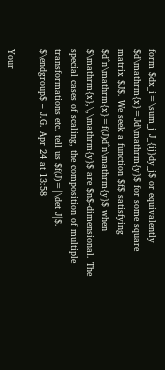form $dx_i=\sum_j J_{ij}dy_j$ or equivalently $d\mathrm{x}=Jd\mathrm{y}$ for some square matrix $J$. We seek a function $f$ satisfying $d^n\mathrm{x}=f(J)d^n\mathrm{y}$ when $\mathrm{x},\,\mathrm{y}$ are $n$-dimensional. The special cases of scaling, the composition of multiple transformations etc. tell us $f(J)=|\det J|$. $\endgroup$ – J.G. Apr 24 at 13:58

Your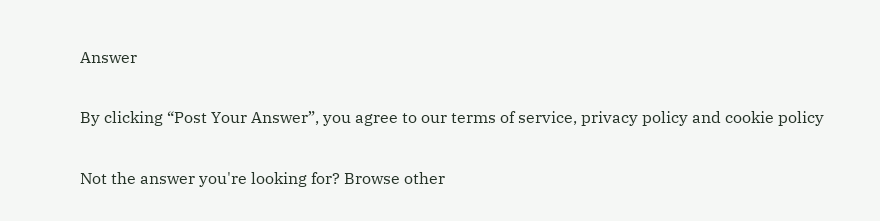Answer

By clicking “Post Your Answer”, you agree to our terms of service, privacy policy and cookie policy

Not the answer you're looking for? Browse other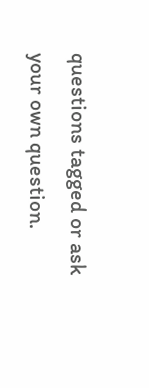questions tagged or ask your own question.